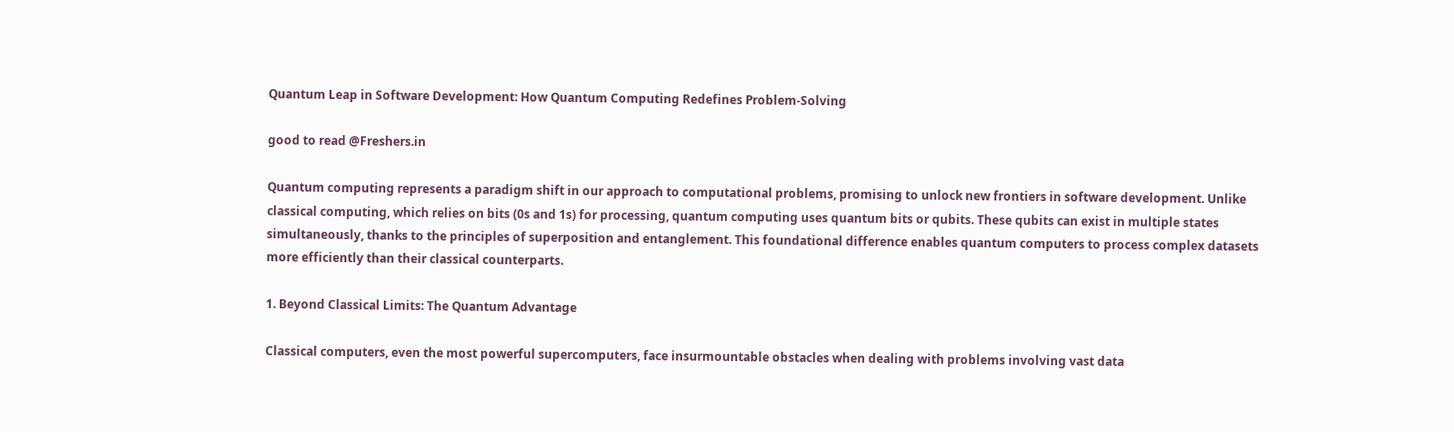Quantum Leap in Software Development: How Quantum Computing Redefines Problem-Solving

good to read @Freshers.in

Quantum computing represents a paradigm shift in our approach to computational problems, promising to unlock new frontiers in software development. Unlike classical computing, which relies on bits (0s and 1s) for processing, quantum computing uses quantum bits or qubits. These qubits can exist in multiple states simultaneously, thanks to the principles of superposition and entanglement. This foundational difference enables quantum computers to process complex datasets more efficiently than their classical counterparts.

1. Beyond Classical Limits: The Quantum Advantage

Classical computers, even the most powerful supercomputers, face insurmountable obstacles when dealing with problems involving vast data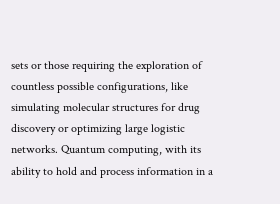sets or those requiring the exploration of countless possible configurations, like simulating molecular structures for drug discovery or optimizing large logistic networks. Quantum computing, with its ability to hold and process information in a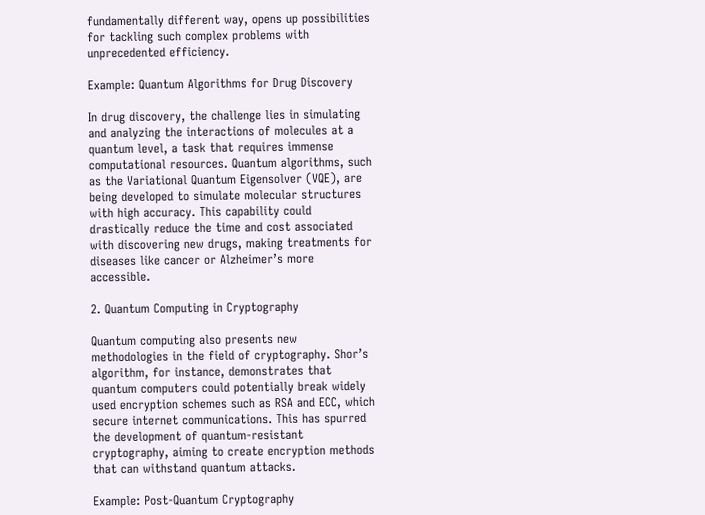fundamentally different way, opens up possibilities for tackling such complex problems with unprecedented efficiency.

Example: Quantum Algorithms for Drug Discovery

In drug discovery, the challenge lies in simulating and analyzing the interactions of molecules at a quantum level, a task that requires immense computational resources. Quantum algorithms, such as the Variational Quantum Eigensolver (VQE), are being developed to simulate molecular structures with high accuracy. This capability could drastically reduce the time and cost associated with discovering new drugs, making treatments for diseases like cancer or Alzheimer’s more accessible.

2. Quantum Computing in Cryptography

Quantum computing also presents new methodologies in the field of cryptography. Shor’s algorithm, for instance, demonstrates that quantum computers could potentially break widely used encryption schemes such as RSA and ECC, which secure internet communications. This has spurred the development of quantum-resistant cryptography, aiming to create encryption methods that can withstand quantum attacks.

Example: Post-Quantum Cryptography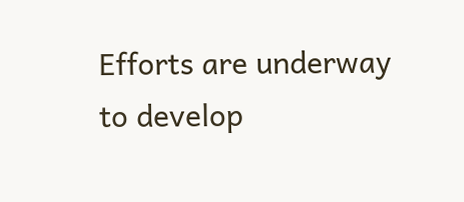Efforts are underway to develop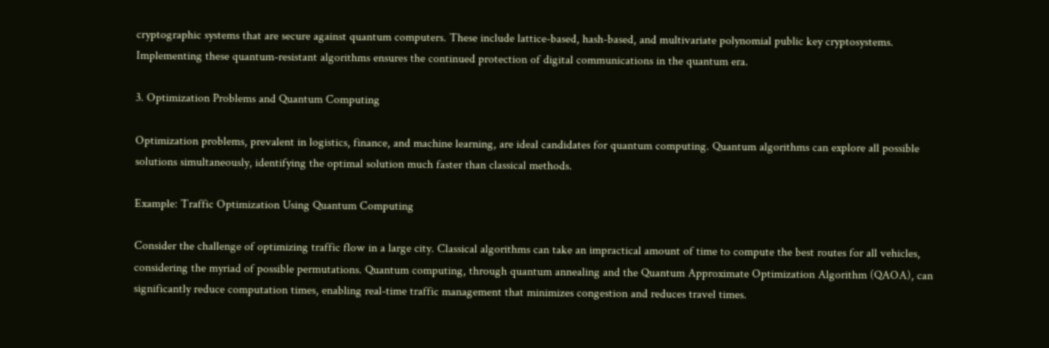cryptographic systems that are secure against quantum computers. These include lattice-based, hash-based, and multivariate polynomial public key cryptosystems. Implementing these quantum-resistant algorithms ensures the continued protection of digital communications in the quantum era.

3. Optimization Problems and Quantum Computing

Optimization problems, prevalent in logistics, finance, and machine learning, are ideal candidates for quantum computing. Quantum algorithms can explore all possible solutions simultaneously, identifying the optimal solution much faster than classical methods.

Example: Traffic Optimization Using Quantum Computing

Consider the challenge of optimizing traffic flow in a large city. Classical algorithms can take an impractical amount of time to compute the best routes for all vehicles, considering the myriad of possible permutations. Quantum computing, through quantum annealing and the Quantum Approximate Optimization Algorithm (QAOA), can significantly reduce computation times, enabling real-time traffic management that minimizes congestion and reduces travel times.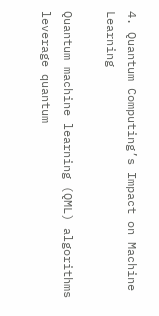4. Quantum Computing’s Impact on Machine Learning

Quantum machine learning (QML) algorithms leverage quantum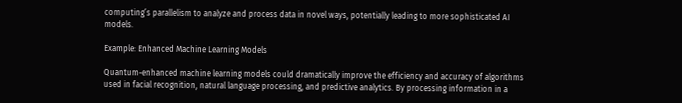computing’s parallelism to analyze and process data in novel ways, potentially leading to more sophisticated AI models.

Example: Enhanced Machine Learning Models

Quantum-enhanced machine learning models could dramatically improve the efficiency and accuracy of algorithms used in facial recognition, natural language processing, and predictive analytics. By processing information in a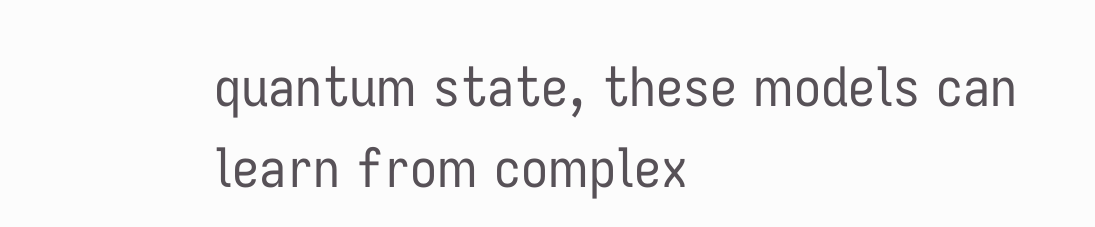quantum state, these models can learn from complex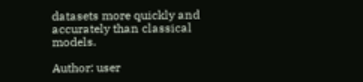datasets more quickly and accurately than classical models.

Author: user